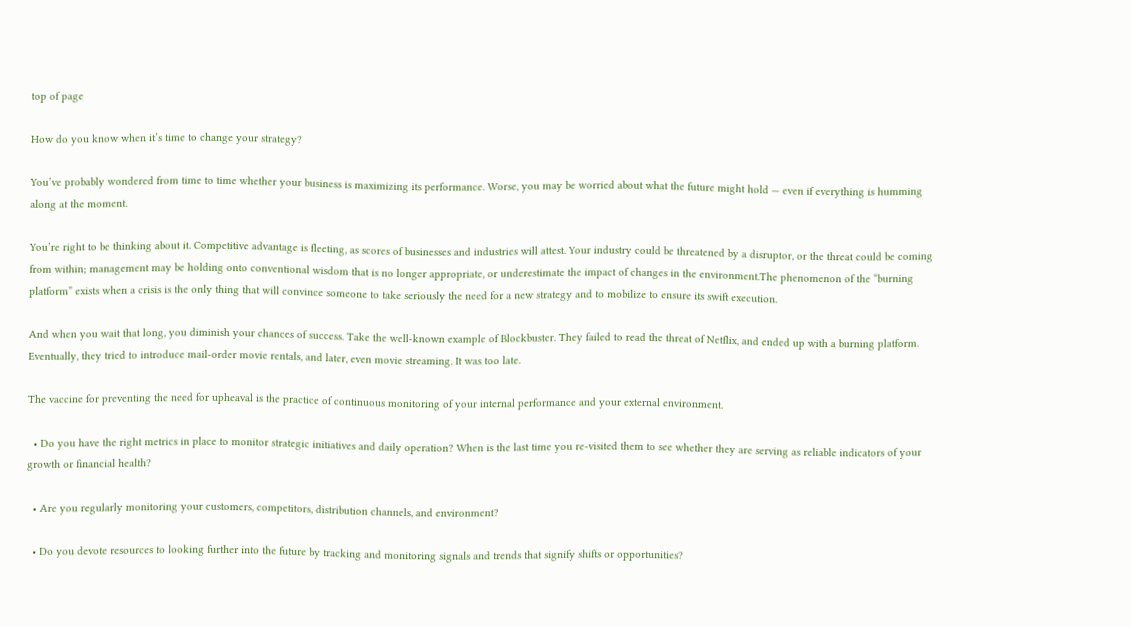top of page

How do you know when it’s time to change your strategy?

You’ve probably wondered from time to time whether your business is maximizing its performance. Worse, you may be worried about what the future might hold — even if everything is humming along at the moment.

You’re right to be thinking about it. Competitive advantage is fleeting, as scores of businesses and industries will attest. Your industry could be threatened by a disruptor, or the threat could be coming from within; management may be holding onto conventional wisdom that is no longer appropriate, or underestimate the impact of changes in the environment.The phenomenon of the “burning platform” exists when a crisis is the only thing that will convince someone to take seriously the need for a new strategy and to mobilize to ensure its swift execution.

And when you wait that long, you diminish your chances of success. Take the well-known example of Blockbuster. They failed to read the threat of Netflix, and ended up with a burning platform. Eventually, they tried to introduce mail-order movie rentals, and later, even movie streaming. It was too late.

The vaccine for preventing the need for upheaval is the practice of continuous monitoring of your internal performance and your external environment.

  • Do you have the right metrics in place to monitor strategic initiatives and daily operation? When is the last time you re-visited them to see whether they are serving as reliable indicators of your growth or financial health?

  • Are you regularly monitoring your customers, competitors, distribution channels, and environment?

  • Do you devote resources to looking further into the future by tracking and monitoring signals and trends that signify shifts or opportunities?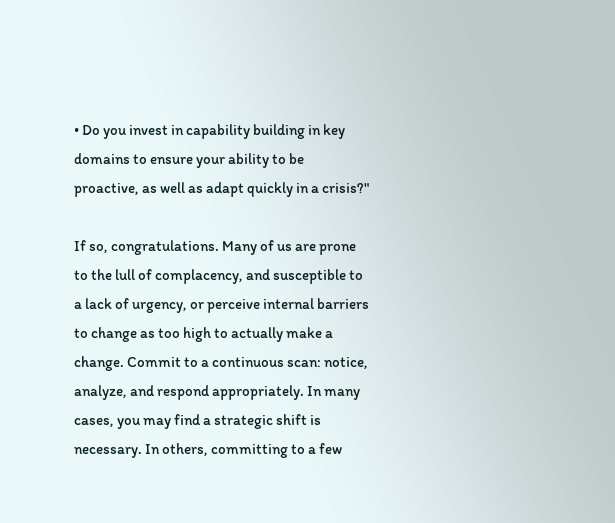• Do you invest in capability building in key domains to ensure your ability to be proactive, as well as adapt quickly in a crisis?"

If so, congratulations. Many of us are prone to the lull of complacency, and susceptible to a lack of urgency, or perceive internal barriers to change as too high to actually make a change. Commit to a continuous scan: notice, analyze, and respond appropriately. In many cases, you may find a strategic shift is necessary. In others, committing to a few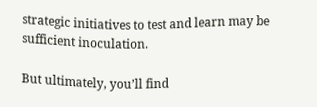strategic initiatives to test and learn may be sufficient inoculation.

But ultimately, you’ll find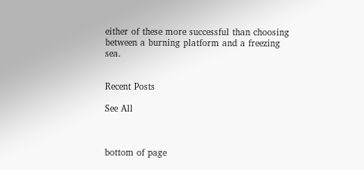either of these more successful than choosing between a burning platform and a freezing sea.


Recent Posts

See All



bottom of page